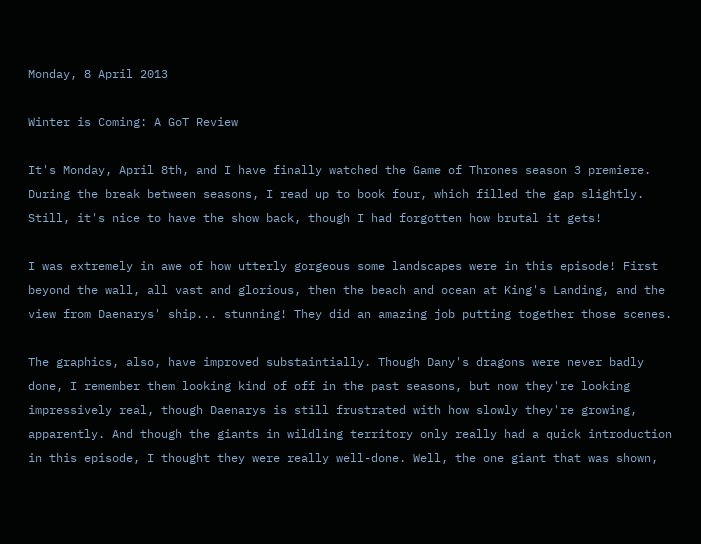Monday, 8 April 2013

Winter is Coming: A GoT Review

It's Monday, April 8th, and I have finally watched the Game of Thrones season 3 premiere. During the break between seasons, I read up to book four, which filled the gap slightly. Still, it's nice to have the show back, though I had forgotten how brutal it gets!

I was extremely in awe of how utterly gorgeous some landscapes were in this episode! First beyond the wall, all vast and glorious, then the beach and ocean at King's Landing, and the view from Daenarys' ship... stunning! They did an amazing job putting together those scenes.

The graphics, also, have improved substaintially. Though Dany's dragons were never badly done, I remember them looking kind of off in the past seasons, but now they're looking impressively real, though Daenarys is still frustrated with how slowly they're growing, apparently. And though the giants in wildling territory only really had a quick introduction in this episode, I thought they were really well-done. Well, the one giant that was shown,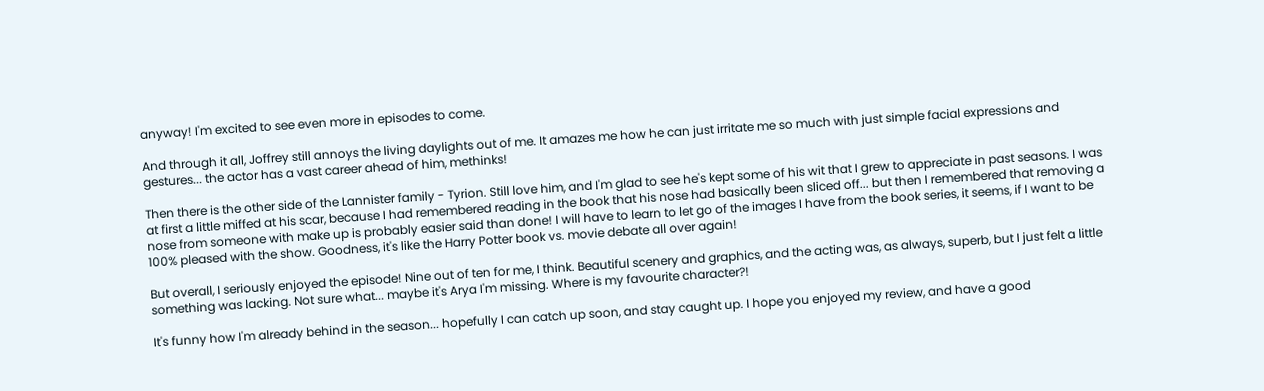anyway! I'm excited to see even more in episodes to come.

And through it all, Joffrey still annoys the living daylights out of me. It amazes me how he can just irritate me so much with just simple facial expressions and gestures... the actor has a vast career ahead of him, methinks!

Then there is the other side of the Lannister family - Tyrion. Still love him, and I'm glad to see he's kept some of his wit that I grew to appreciate in past seasons. I was at first a little miffed at his scar, because I had remembered reading in the book that his nose had basically been sliced off... but then I remembered that removing a nose from someone with make up is probably easier said than done! I will have to learn to let go of the images I have from the book series, it seems, if I want to be 100% pleased with the show. Goodness, it's like the Harry Potter book vs. movie debate all over again!

But overall, I seriously enjoyed the episode! Nine out of ten for me, I think. Beautiful scenery and graphics, and the acting was, as always, superb, but I just felt a little something was lacking. Not sure what... maybe it's Arya I'm missing. Where is my favourite character?!

It's funny how I'm already behind in the season... hopefully I can catch up soon, and stay caught up. I hope you enjoyed my review, and have a good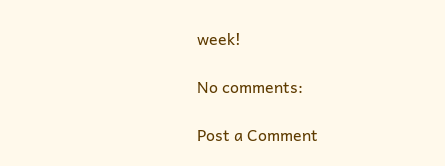week!

No comments:

Post a Comment